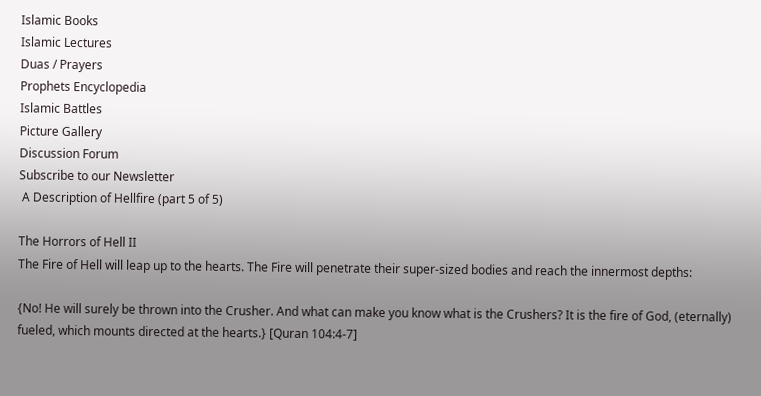Islamic Books
Islamic Lectures
Duas / Prayers
Prophets Encyclopedia
Islamic Battles
Picture Gallery
Discussion Forum
Subscribe to our Newsletter
 A Description of Hellfire (part 5 of 5)

The Horrors of Hell II
The Fire of Hell will leap up to the hearts. The Fire will penetrate their super-sized bodies and reach the innermost depths:

{No! He will surely be thrown into the Crusher. And what can make you know what is the Crushers? It is the fire of God, (eternally) fueled, which mounts directed at the hearts.} [Quran 104:4-7]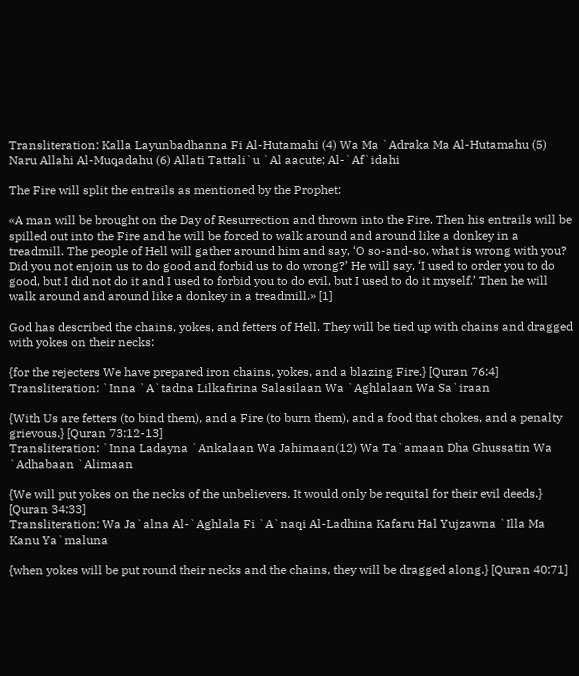Transliteration: Kalla Layunbadhanna Fi Al-Hutamahi (4) Wa Ma `Adraka Ma Al-Hutamahu (5) Naru Allahi Al-Muqadahu (6) Allati Tattali`u `Al aacute; Al-`Af`idahi

The Fire will split the entrails as mentioned by the Prophet:

«A man will be brought on the Day of Resurrection and thrown into the Fire. Then his entrails will be spilled out into the Fire and he will be forced to walk around and around like a donkey in a treadmill. The people of Hell will gather around him and say, ‘O so-and-so, what is wrong with you? Did you not enjoin us to do good and forbid us to do wrong?’ He will say, ‘I used to order you to do good, but I did not do it and I used to forbid you to do evil, but I used to do it myself.’ Then he will walk around and around like a donkey in a treadmill.» [1]

God has described the chains, yokes, and fetters of Hell. They will be tied up with chains and dragged with yokes on their necks:

{for the rejecters We have prepared iron chains, yokes, and a blazing Fire.} [Quran 76:4]
Transliteration: `Inna `A`tadna Lilkafirina Salasilaan Wa `Aghlalaan Wa Sa`iraan

{With Us are fetters (to bind them), and a Fire (to burn them), and a food that chokes, and a penalty grievous.} [Quran 73:12-13]
Transliteration: `Inna Ladayna `Ankalaan Wa Jahimaan(12) Wa Ta`amaan Dha Ghussatin Wa `Adhabaan `Alimaan

{We will put yokes on the necks of the unbelievers. It would only be requital for their evil deeds.} [Quran 34:33]
Transliteration: Wa Ja`alna Al-`Aghlala Fi `A`naqi Al-Ladhina Kafaru Hal Yujzawna `Illa Ma Kanu Ya`maluna

{when yokes will be put round their necks and the chains, they will be dragged along.} [Quran 40:71]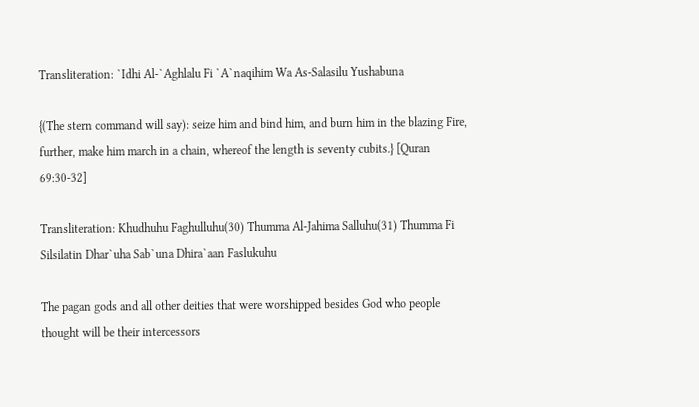Transliteration: `Idhi Al-`Aghlalu Fi `A`naqihim Wa As-Salasilu Yushabuna

{(The stern command will say): seize him and bind him, and burn him in the blazing Fire, further, make him march in a chain, whereof the length is seventy cubits.} [Quran 69:30-32]

Transliteration: Khudhuhu Faghulluhu(30) Thumma Al-Jahima Salluhu(31) Thumma Fi Silsilatin Dhar`uha Sab`una Dhira`aan Faslukuhu

The pagan gods and all other deities that were worshipped besides God who people thought will be their intercessors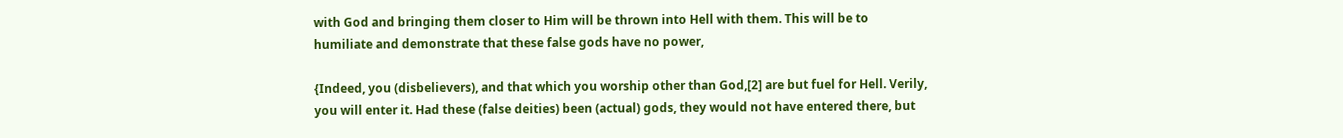with God and bringing them closer to Him will be thrown into Hell with them. This will be to humiliate and demonstrate that these false gods have no power,

{Indeed, you (disbelievers), and that which you worship other than God,[2] are but fuel for Hell. Verily, you will enter it. Had these (false deities) been (actual) gods, they would not have entered there, but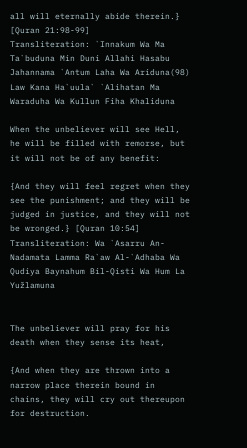all will eternally abide therein.} [Quran 21:98-99]
Transliteration: `Innakum Wa Ma Ta`buduna Min Duni Allahi Hasabu Jahannama `Antum Laha Wa Ariduna(98) Law Kana Ha`uula` `Alihatan Ma Waraduha Wa Kullun Fiha Khaliduna

When the unbeliever will see Hell, he will be filled with remorse, but it will not be of any benefit:

{And they will feel regret when they see the punishment; and they will be judged in justice, and they will not be wronged.} [Quran 10:54]
Transliteration: Wa `Asarru An-Nadamata Lamma Ra`aw Al-`Adhaba Wa Qudiya Baynahum Bil-Qisti Wa Hum La Yužlamuna


The unbeliever will pray for his death when they sense its heat,

{And when they are thrown into a narrow place therein bound in chains, they will cry out thereupon for destruction.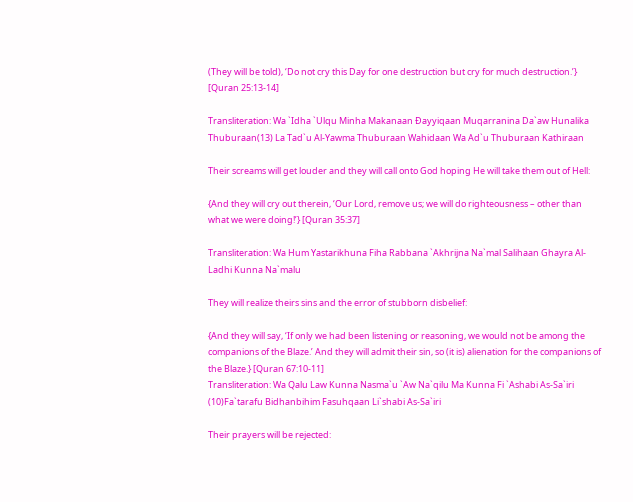(They will be told), ‘Do not cry this Day for one destruction but cry for much destruction.’} [Quran 25:13-14]

Transliteration: Wa `Idha `Ulqu Minha Makanaan Ðayyiqaan Muqarranina Da`aw Hunalika Thuburaan(13) La Tad`u Al-Yawma Thuburaan Wahidaan Wa Ad`u Thuburaan Kathiraan

Their screams will get louder and they will call onto God hoping He will take them out of Hell:

{And they will cry out therein, ‘Our Lord, remove us; we will do righteousness – other than what we were doing!’} [Quran 35:37]

Transliteration: Wa Hum Yastarikhuna Fiha Rabbana `Akhrijna Na`mal Salihaan Ghayra Al-Ladhi Kunna Na`malu

They will realize theirs sins and the error of stubborn disbelief:

{And they will say, ‘If only we had been listening or reasoning, we would not be among the companions of the Blaze.’ And they will admit their sin, so (it is) alienation for the companions of the Blaze.} [Quran 67:10-11]
Transliteration: Wa Qalu Law Kunna Nasma`u `Aw Na`qilu Ma Kunna Fi `Ashabi As-Sa`iri (10)Fa`tarafu Bidhanbihim Fasuhqaan Li`shabi As-Sa`iri

Their prayers will be rejected: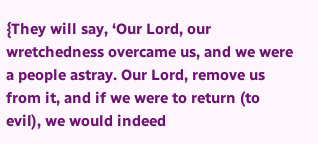{They will say, ‘Our Lord, our wretchedness overcame us, and we were a people astray. Our Lord, remove us from it, and if we were to return (to evil), we would indeed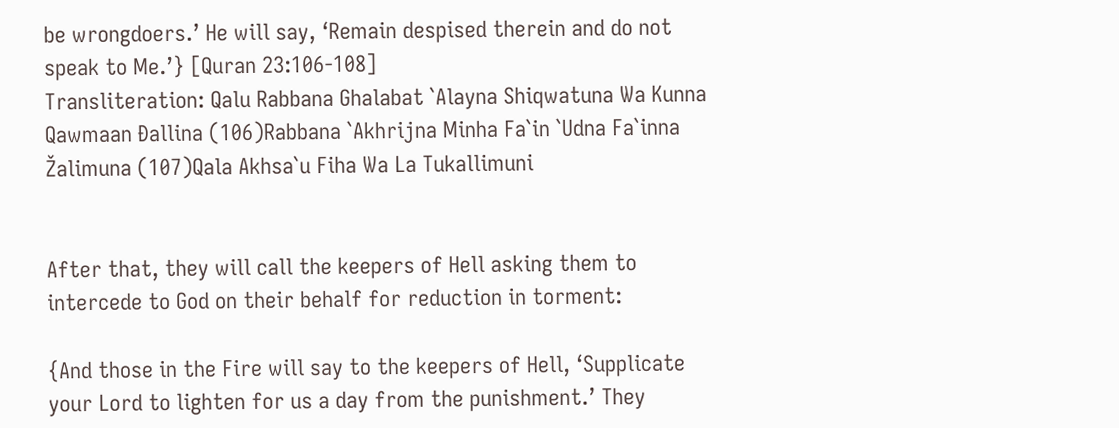be wrongdoers.’ He will say, ‘Remain despised therein and do not speak to Me.’} [Quran 23:106-108]
Transliteration: Qalu Rabbana Ghalabat `Alayna Shiqwatuna Wa Kunna Qawmaan Ðallina (106)Rabbana `Akhrijna Minha Fa`in `Udna Fa`inna Žalimuna (107)Qala Akhsa`u Fiha Wa La Tukallimuni


After that, they will call the keepers of Hell asking them to intercede to God on their behalf for reduction in torment:

{And those in the Fire will say to the keepers of Hell, ‘Supplicate your Lord to lighten for us a day from the punishment.’ They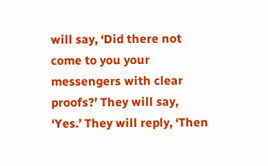will say, ‘Did there not come to you your messengers with clear proofs?’ They will say, ‘Yes.’ They will reply, ‘Then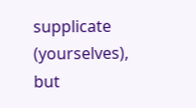supplicate (yourselves), but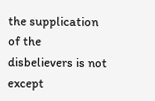the supplication of the disbelievers is not except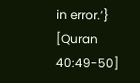in error.’} [Quran 40:49-50]